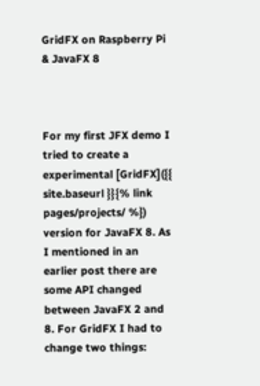GridFX on Raspberry Pi & JavaFX 8



For my first JFX demo I tried to create a experimental [GridFX]({{ site.baseurl }}{% link pages/projects/ %}) version for JavaFX 8. As I mentioned in an earlier post there are some API changed between JavaFX 2 and 8. For GridFX I had to change two things: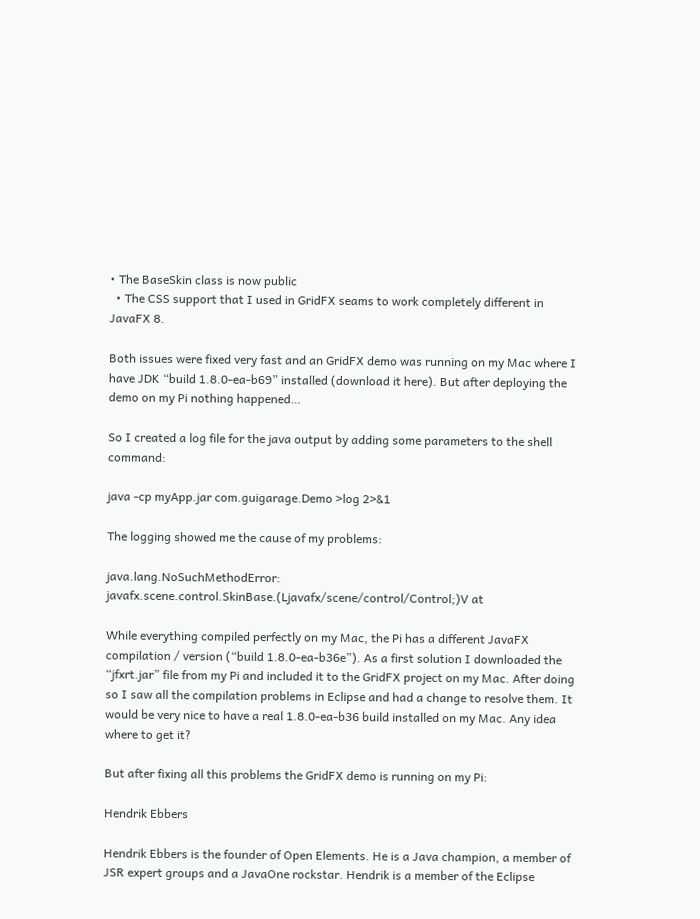• The BaseSkin class is now public
  • The CSS support that I used in GridFX seams to work completely different in JavaFX 8.

Both issues were fixed very fast and an GridFX demo was running on my Mac where I have JDK “build 1.8.0-ea-b69” installed (download it here). But after deploying the demo on my Pi nothing happened…

So I created a log file for the java output by adding some parameters to the shell command:

java -cp myApp.jar com.guigarage.Demo >log 2>&1

The logging showed me the cause of my problems:

java.lang.NoSuchMethodError: javafx.scene.control.SkinBase.(Ljavafx/scene/control/Control;)V at

While everything compiled perfectly on my Mac, the Pi has a different JavaFX compilation / version (“build 1.8.0-ea-b36e”). As a first solution I downloaded the “jfxrt.jar” file from my Pi and included it to the GridFX project on my Mac. After doing so I saw all the compilation problems in Eclipse and had a change to resolve them. It would be very nice to have a real 1.8.0-ea-b36 build installed on my Mac. Any idea where to get it?

But after fixing all this problems the GridFX demo is running on my Pi:

Hendrik Ebbers

Hendrik Ebbers is the founder of Open Elements. He is a Java champion, a member of JSR expert groups and a JavaOne rockstar. Hendrik is a member of the Eclipse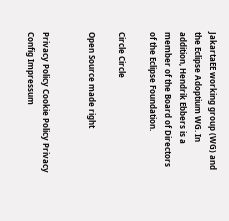JakartaEE working group (WG) and the Eclipse Adoptium WG. In addition, Hendrik Ebbers is a member of the Board of Directors of the Eclipse Foundation.

Circle Circle

Open Source made right


Privacy Policy Cookie Policy Privacy Config Impressum